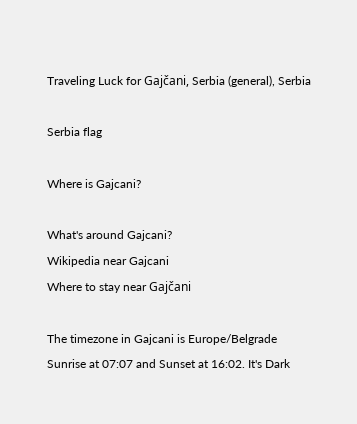Traveling Luck for Gajčani, Serbia (general), Serbia

Serbia flag

Where is Gajcani?

What's around Gajcani?
Wikipedia near Gajcani
Where to stay near Gajčani

The timezone in Gajcani is Europe/Belgrade
Sunrise at 07:07 and Sunset at 16:02. It's Dark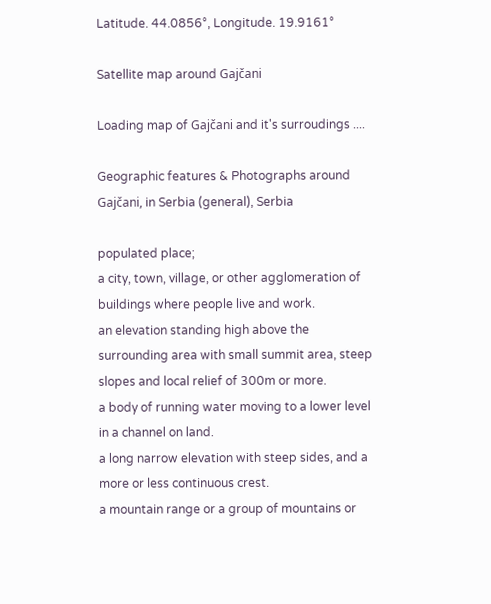Latitude. 44.0856°, Longitude. 19.9161°

Satellite map around Gajčani

Loading map of Gajčani and it's surroudings ....

Geographic features & Photographs around Gajčani, in Serbia (general), Serbia

populated place;
a city, town, village, or other agglomeration of buildings where people live and work.
an elevation standing high above the surrounding area with small summit area, steep slopes and local relief of 300m or more.
a body of running water moving to a lower level in a channel on land.
a long narrow elevation with steep sides, and a more or less continuous crest.
a mountain range or a group of mountains or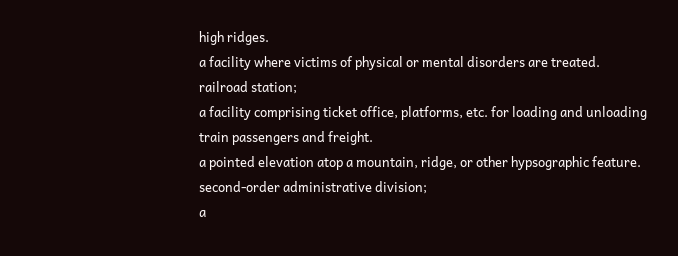high ridges.
a facility where victims of physical or mental disorders are treated.
railroad station;
a facility comprising ticket office, platforms, etc. for loading and unloading train passengers and freight.
a pointed elevation atop a mountain, ridge, or other hypsographic feature.
second-order administrative division;
a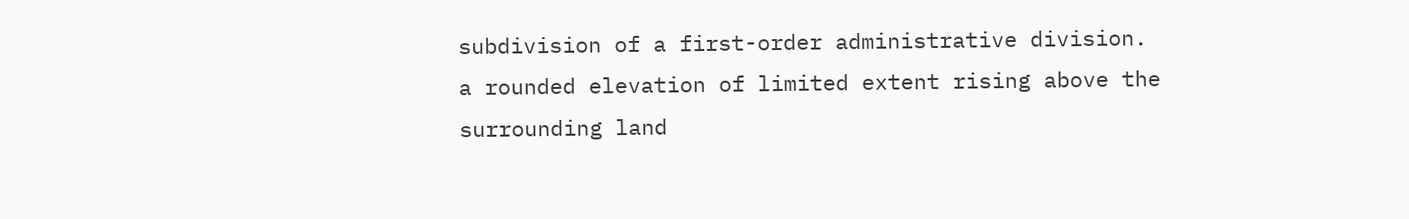subdivision of a first-order administrative division.
a rounded elevation of limited extent rising above the surrounding land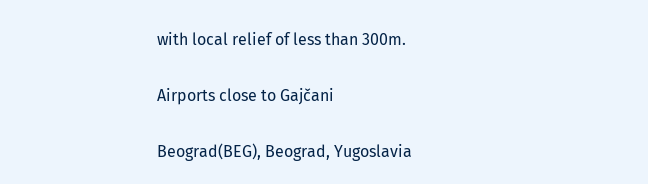with local relief of less than 300m.

Airports close to Gajčani

Beograd(BEG), Beograd, Yugoslavia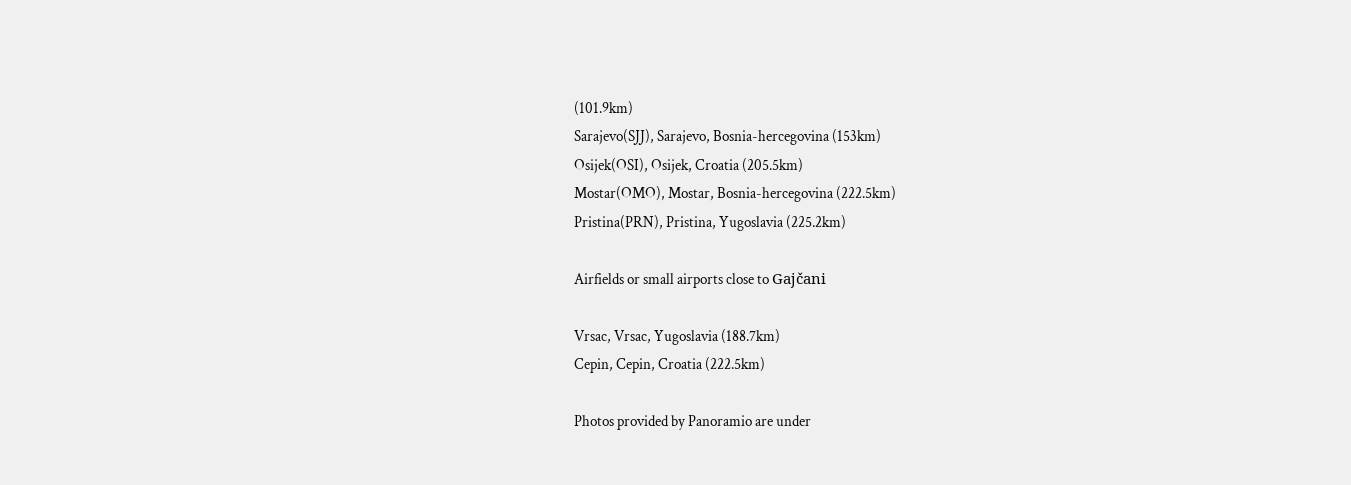(101.9km)
Sarajevo(SJJ), Sarajevo, Bosnia-hercegovina (153km)
Osijek(OSI), Osijek, Croatia (205.5km)
Mostar(OMO), Mostar, Bosnia-hercegovina (222.5km)
Pristina(PRN), Pristina, Yugoslavia (225.2km)

Airfields or small airports close to Gajčani

Vrsac, Vrsac, Yugoslavia (188.7km)
Cepin, Cepin, Croatia (222.5km)

Photos provided by Panoramio are under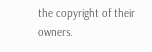the copyright of their owners.